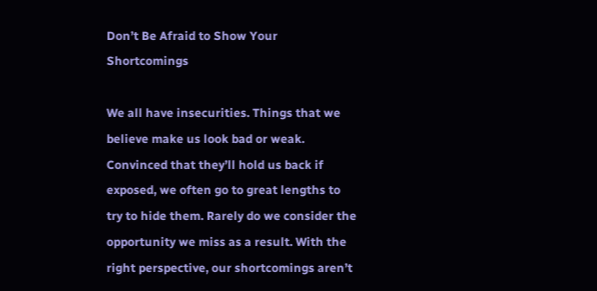Don’t Be Afraid to Show Your Shortcomings

We all have insecurities. Things that we believe make us look bad or weak. Convinced that they’ll hold us back if exposed, we often go to great lengths to try to hide them. Rarely do we consider the opportunity we miss as a result. With the right perspective, our shortcomings aren’t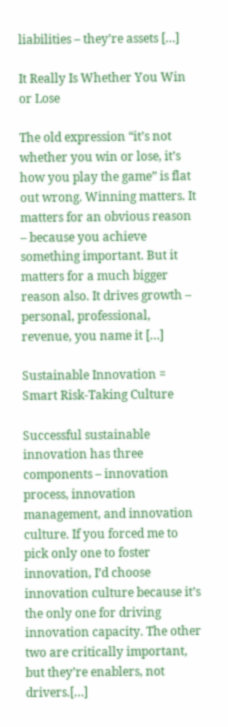liabilities – they’re assets […]

It Really Is Whether You Win or Lose

The old expression “it’s not whether you win or lose, it’s how you play the game” is flat out wrong. Winning matters. It matters for an obvious reason – because you achieve something important. But it matters for a much bigger reason also. It drives growth – personal, professional, revenue, you name it […]

Sustainable Innovation = Smart Risk-Taking Culture

Successful sustainable innovation has three components – innovation process, innovation management, and innovation culture. If you forced me to pick only one to foster innovation, I’d choose innovation culture because it’s the only one for driving innovation capacity. The other two are critically important, but they’re enablers, not drivers.[…]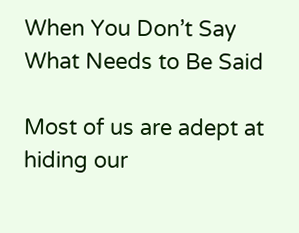When You Don’t Say What Needs to Be Said

Most of us are adept at hiding our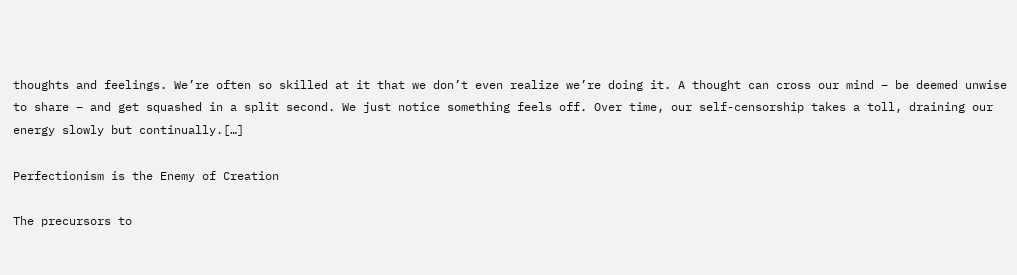thoughts and feelings. We’re often so skilled at it that we don’t even realize we’re doing it. A thought can cross our mind – be deemed unwise to share – and get squashed in a split second. We just notice something feels off. Over time, our self-censorship takes a toll, draining our energy slowly but continually.[…]

Perfectionism is the Enemy of Creation

The precursors to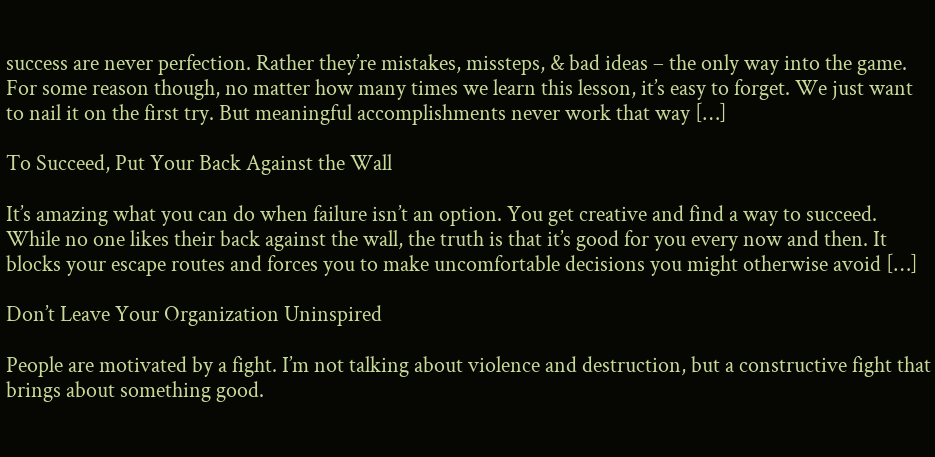success are never perfection. Rather they’re mistakes, missteps, & bad ideas – the only way into the game. For some reason though, no matter how many times we learn this lesson, it’s easy to forget. We just want to nail it on the first try. But meaningful accomplishments never work that way […]

To Succeed, Put Your Back Against the Wall

It’s amazing what you can do when failure isn’t an option. You get creative and find a way to succeed. While no one likes their back against the wall, the truth is that it’s good for you every now and then. It blocks your escape routes and forces you to make uncomfortable decisions you might otherwise avoid […]

Don’t Leave Your Organization Uninspired

People are motivated by a fight. I’m not talking about violence and destruction, but a constructive fight that brings about something good.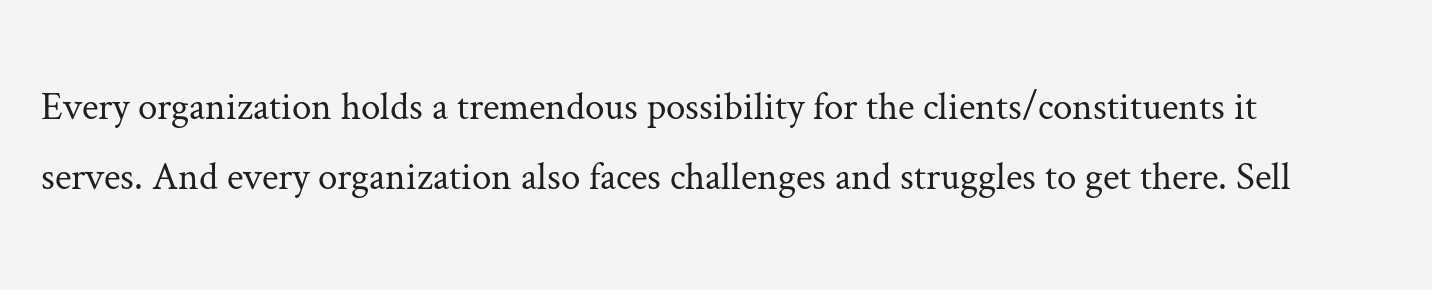Every organization holds a tremendous possibility for the clients/constituents it serves. And every organization also faces challenges and struggles to get there. Sell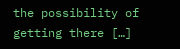the possibility of getting there […]